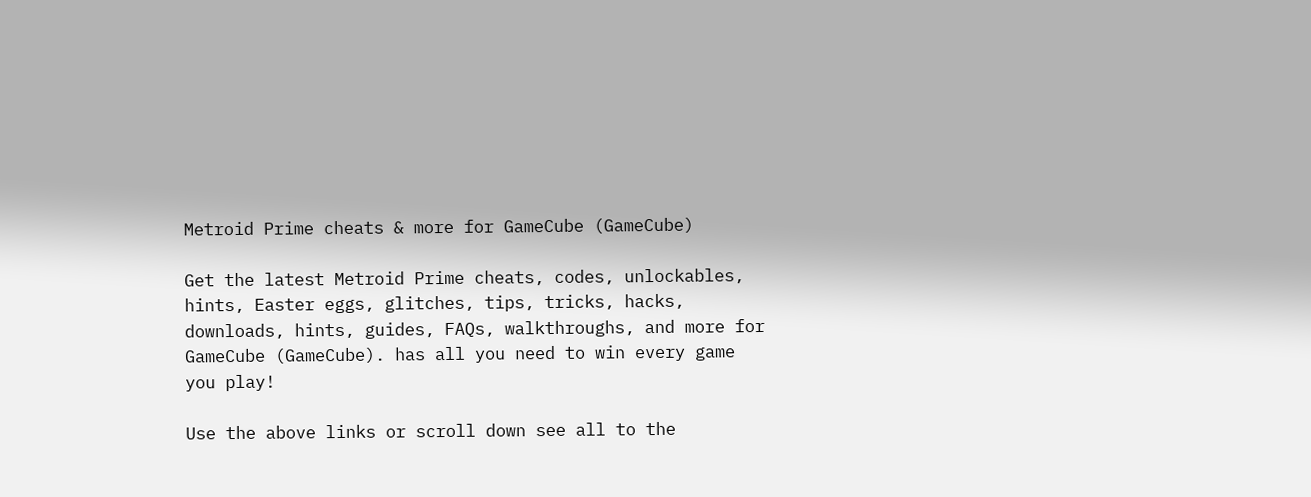Metroid Prime cheats & more for GameCube (GameCube)

Get the latest Metroid Prime cheats, codes, unlockables, hints, Easter eggs, glitches, tips, tricks, hacks, downloads, hints, guides, FAQs, walkthroughs, and more for GameCube (GameCube). has all you need to win every game you play!

Use the above links or scroll down see all to the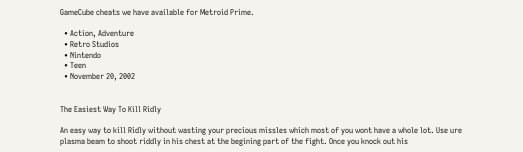GameCube cheats we have available for Metroid Prime.

  • Action, Adventure
  • Retro Studios
  • Nintendo
  • Teen
  • November 20, 2002


The Easiest Way To Kill Ridly

An easy way to kill Ridly without wasting your precious missles which most of you wont have a whole lot. Use ure plasma beam to shoot riddly in his chest at the begining part of the fight. Once you knock out his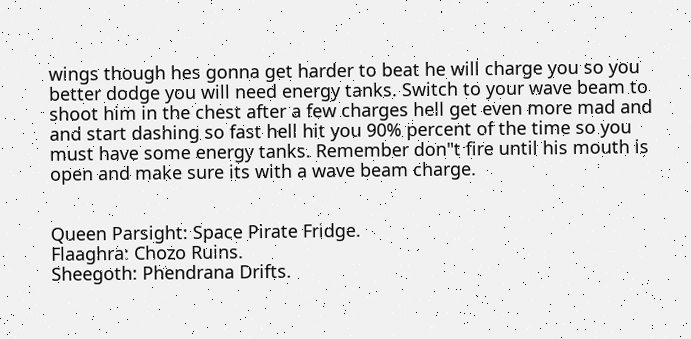wings though hes gonna get harder to beat he will charge you so you better dodge you will need energy tanks. Switch to your wave beam to shoot him in the chest after a few charges hell get even more mad and and start dashing so fast hell hit you 90% percent of the time so you must have some energy tanks. Remember don"t fire until his mouth is open and make sure its with a wave beam charge.


Queen Parsight: Space Pirate Fridge.
Flaaghra: Chozo Ruins.
Sheegoth: Phendrana Drifts.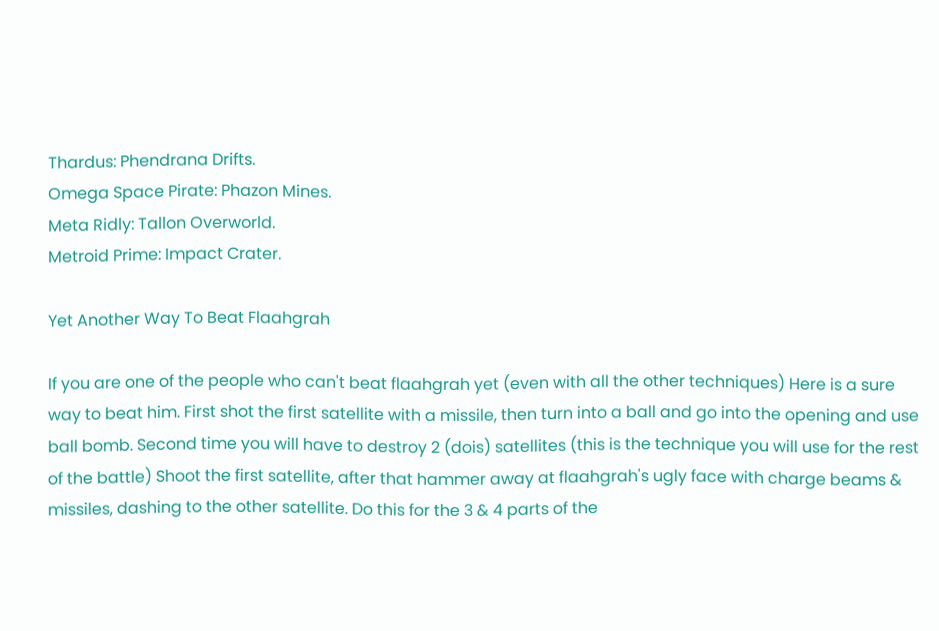Thardus: Phendrana Drifts.
Omega Space Pirate: Phazon Mines.
Meta Ridly: Tallon Overworld.
Metroid Prime: Impact Crater.

Yet Another Way To Beat Flaahgrah

If you are one of the people who can't beat flaahgrah yet (even with all the other techniques) Here is a sure way to beat him. First shot the first satellite with a missile, then turn into a ball and go into the opening and use ball bomb. Second time you will have to destroy 2 (dois) satellites (this is the technique you will use for the rest of the battle) Shoot the first satellite, after that hammer away at flaahgrah's ugly face with charge beams & missiles, dashing to the other satellite. Do this for the 3 & 4 parts of the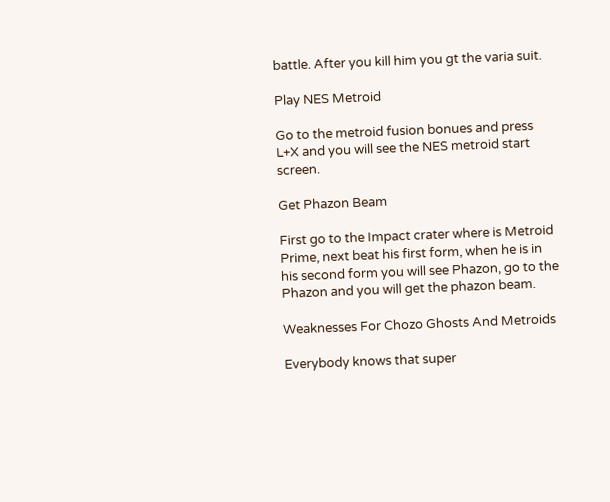battle. After you kill him you gt the varia suit.

Play NES Metroid

Go to the metroid fusion bonues and press L+X and you will see the NES metroid start screen.

Get Phazon Beam

First go to the Impact crater where is Metroid Prime, next beat his first form, when he is in his second form you will see Phazon, go to the Phazon and you will get the phazon beam.

Weaknesses For Chozo Ghosts And Metroids

Everybody knows that super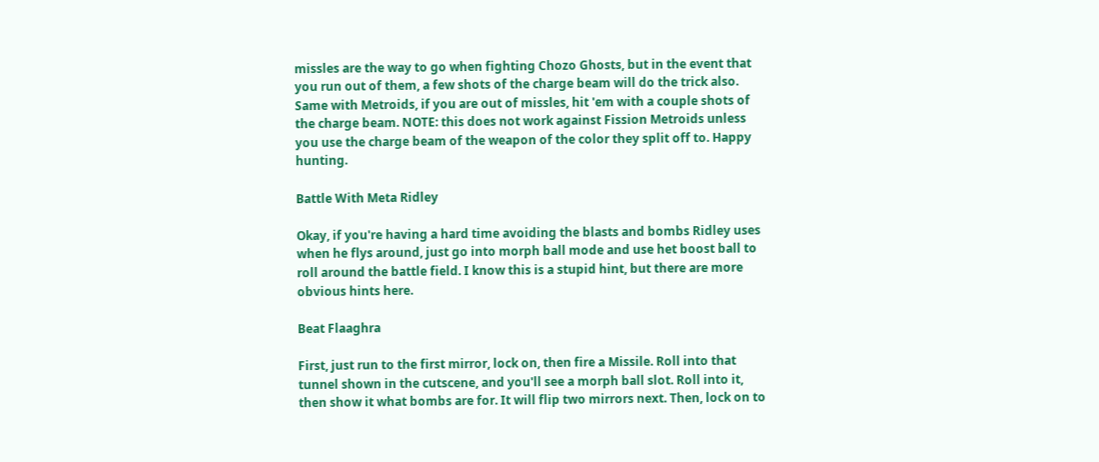missles are the way to go when fighting Chozo Ghosts, but in the event that you run out of them, a few shots of the charge beam will do the trick also. Same with Metroids, if you are out of missles, hit 'em with a couple shots of the charge beam. NOTE: this does not work against Fission Metroids unless you use the charge beam of the weapon of the color they split off to. Happy hunting.

Battle With Meta Ridley

Okay, if you're having a hard time avoiding the blasts and bombs Ridley uses when he flys around, just go into morph ball mode and use het boost ball to roll around the battle field. I know this is a stupid hint, but there are more obvious hints here.

Beat Flaaghra

First, just run to the first mirror, lock on, then fire a Missile. Roll into that tunnel shown in the cutscene, and you'll see a morph ball slot. Roll into it, then show it what bombs are for. It will flip two mirrors next. Then, lock on to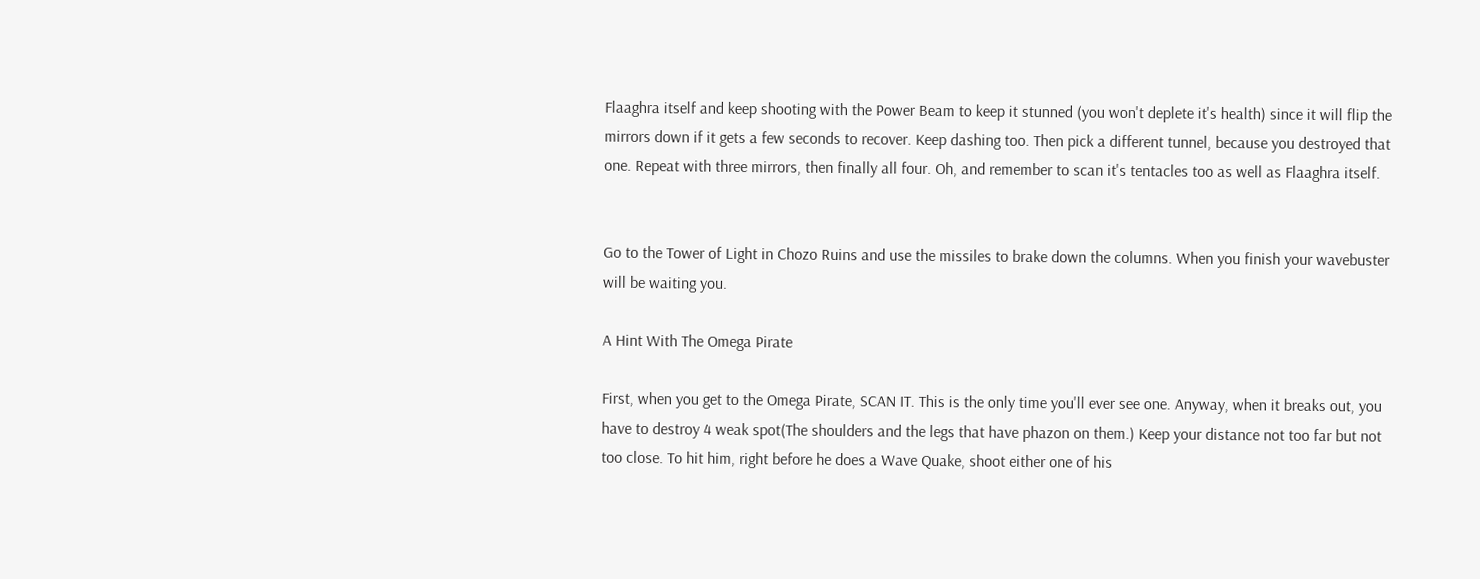Flaaghra itself and keep shooting with the Power Beam to keep it stunned (you won't deplete it's health) since it will flip the mirrors down if it gets a few seconds to recover. Keep dashing too. Then pick a different tunnel, because you destroyed that one. Repeat with three mirrors, then finally all four. Oh, and remember to scan it's tentacles too as well as Flaaghra itself.


Go to the Tower of Light in Chozo Ruins and use the missiles to brake down the columns. When you finish your wavebuster will be waiting you.

A Hint With The Omega Pirate

First, when you get to the Omega Pirate, SCAN IT. This is the only time you'll ever see one. Anyway, when it breaks out, you have to destroy 4 weak spot(The shoulders and the legs that have phazon on them.) Keep your distance not too far but not too close. To hit him, right before he does a Wave Quake, shoot either one of his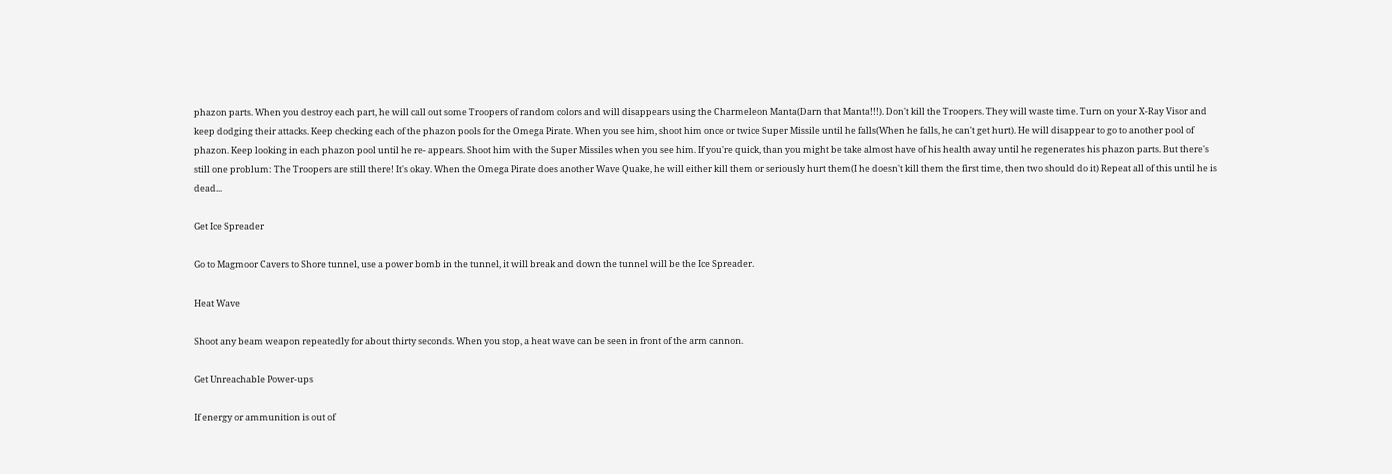phazon parts. When you destroy each part, he will call out some Troopers of random colors and will disappears using the Charmeleon Manta(Darn that Manta!!!). Don't kill the Troopers. They will waste time. Turn on your X-Ray Visor and keep dodging their attacks. Keep checking each of the phazon pools for the Omega Pirate. When you see him, shoot him once or twice Super Missile until he falls(When he falls, he can't get hurt). He will disappear to go to another pool of phazon. Keep looking in each phazon pool until he re- appears. Shoot him with the Super Missiles when you see him. If you're quick, than you might be take almost have of his health away until he regenerates his phazon parts. But there's still one problum: The Troopers are still there! It's okay. When the Omega Pirate does another Wave Quake, he will either kill them or seriously hurt them(I he doesn't kill them the first time, then two should do it) Repeat all of this until he is dead...

Get Ice Spreader

Go to Magmoor Cavers to Shore tunnel, use a power bomb in the tunnel, it will break and down the tunnel will be the Ice Spreader.

Heat Wave

Shoot any beam weapon repeatedly for about thirty seconds. When you stop, a heat wave can be seen in front of the arm cannon.

Get Unreachable Power-ups

If energy or ammunition is out of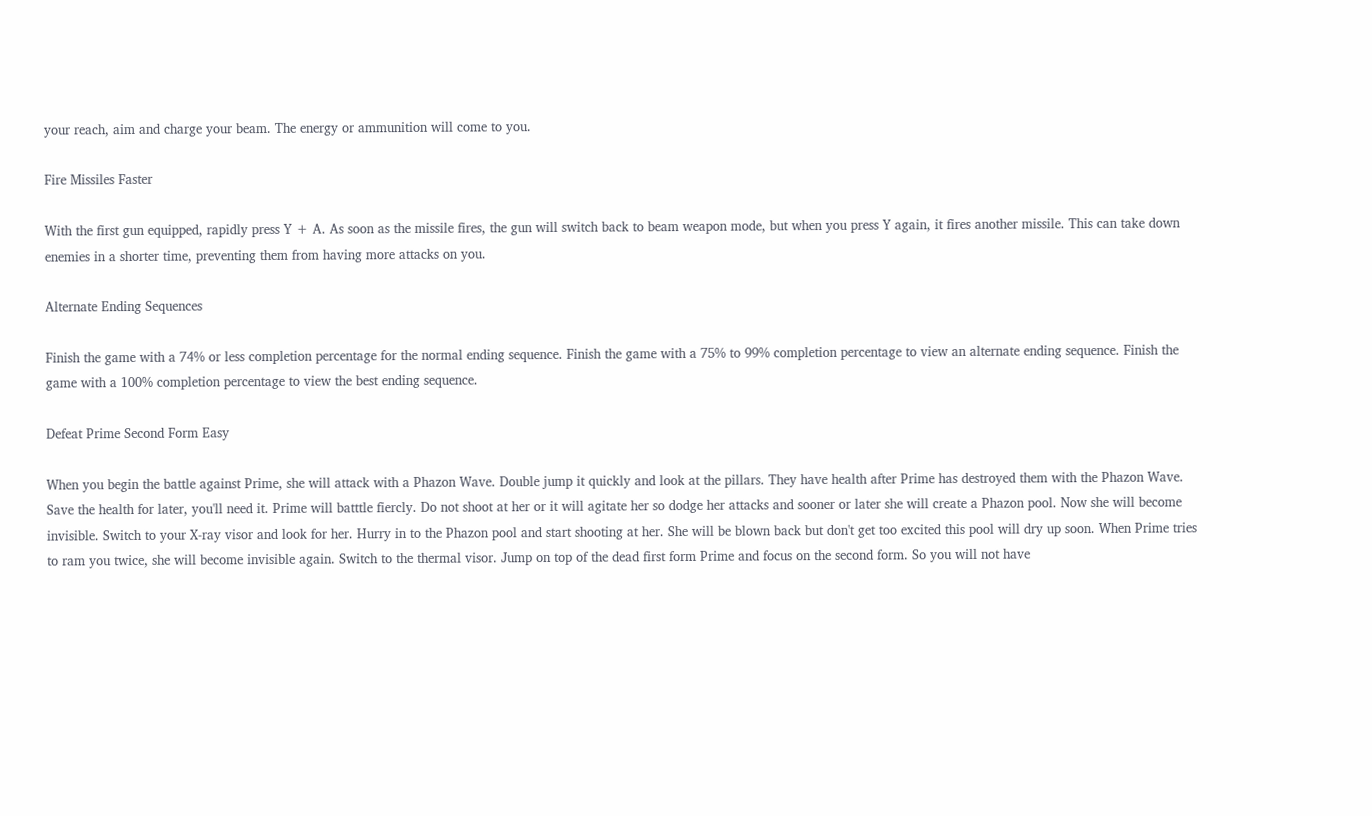your reach, aim and charge your beam. The energy or ammunition will come to you.

Fire Missiles Faster

With the first gun equipped, rapidly press Y + A. As soon as the missile fires, the gun will switch back to beam weapon mode, but when you press Y again, it fires another missile. This can take down enemies in a shorter time, preventing them from having more attacks on you.

Alternate Ending Sequences

Finish the game with a 74% or less completion percentage for the normal ending sequence. Finish the game with a 75% to 99% completion percentage to view an alternate ending sequence. Finish the game with a 100% completion percentage to view the best ending sequence.

Defeat Prime Second Form Easy

When you begin the battle against Prime, she will attack with a Phazon Wave. Double jump it quickly and look at the pillars. They have health after Prime has destroyed them with the Phazon Wave. Save the health for later, you'll need it. Prime will batttle fiercly. Do not shoot at her or it will agitate her so dodge her attacks and sooner or later she will create a Phazon pool. Now she will become invisible. Switch to your X-ray visor and look for her. Hurry in to the Phazon pool and start shooting at her. She will be blown back but don't get too excited this pool will dry up soon. When Prime tries to ram you twice, she will become invisible again. Switch to the thermal visor. Jump on top of the dead first form Prime and focus on the second form. So you will not have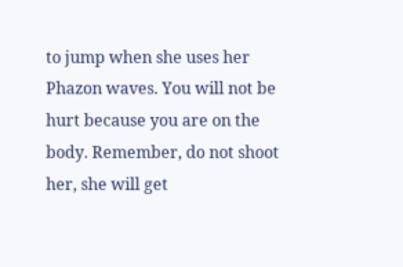to jump when she uses her Phazon waves. You will not be hurt because you are on the body. Remember, do not shoot her, she will get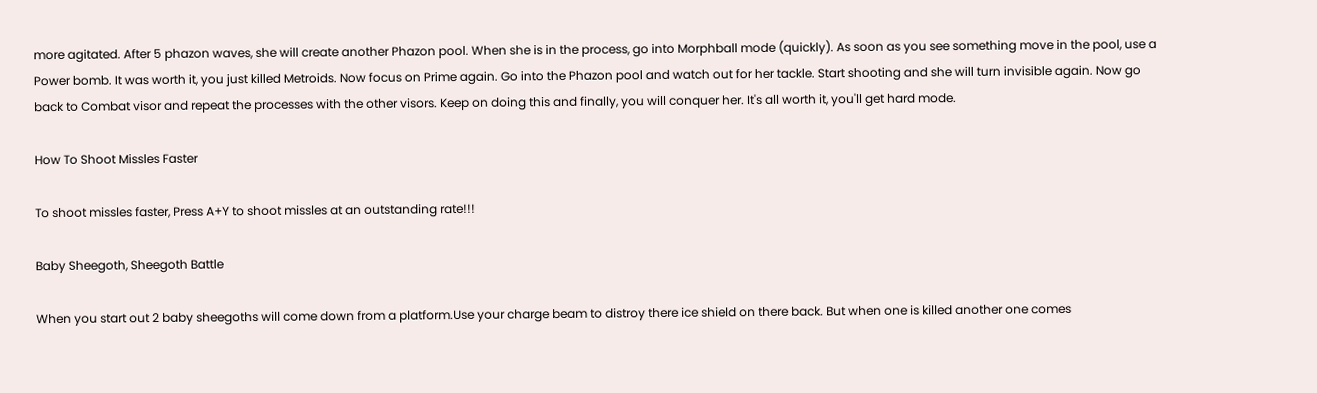more agitated. After 5 phazon waves, she will create another Phazon pool. When she is in the process, go into Morphball mode (quickly). As soon as you see something move in the pool, use a Power bomb. It was worth it, you just killed Metroids. Now focus on Prime again. Go into the Phazon pool and watch out for her tackle. Start shooting and she will turn invisible again. Now go back to Combat visor and repeat the processes with the other visors. Keep on doing this and finally, you will conquer her. It's all worth it, you'll get hard mode.

How To Shoot Missles Faster

To shoot missles faster, Press A+Y to shoot missles at an outstanding rate!!!

Baby Sheegoth, Sheegoth Battle

When you start out 2 baby sheegoths will come down from a platform.Use your charge beam to distroy there ice shield on there back. But when one is killed another one comes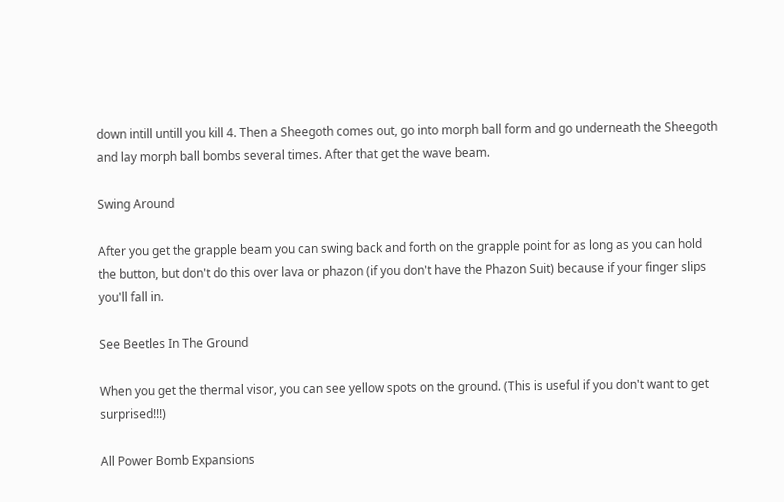down intill untill you kill 4. Then a Sheegoth comes out, go into morph ball form and go underneath the Sheegoth and lay morph ball bombs several times. After that get the wave beam.

Swing Around

After you get the grapple beam you can swing back and forth on the grapple point for as long as you can hold the button, but don't do this over lava or phazon (if you don't have the Phazon Suit) because if your finger slips you'll fall in.

See Beetles In The Ground

When you get the thermal visor, you can see yellow spots on the ground. (This is useful if you don't want to get surprised!!!)

All Power Bomb Expansions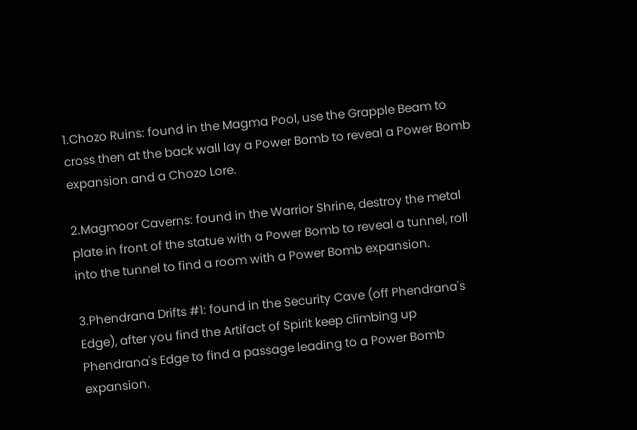1.Chozo Ruins: found in the Magma Pool, use the Grapple Beam to cross then at the back wall lay a Power Bomb to reveal a Power Bomb expansion and a Chozo Lore.

2.Magmoor Caverns: found in the Warrior Shrine, destroy the metal plate in front of the statue with a Power Bomb to reveal a tunnel, roll into the tunnel to find a room with a Power Bomb expansion.

3.Phendrana Drifts #1: found in the Security Cave (off Phendrana's Edge), after you find the Artifact of Spirit keep climbing up Phendrana's Edge to find a passage leading to a Power Bomb expansion.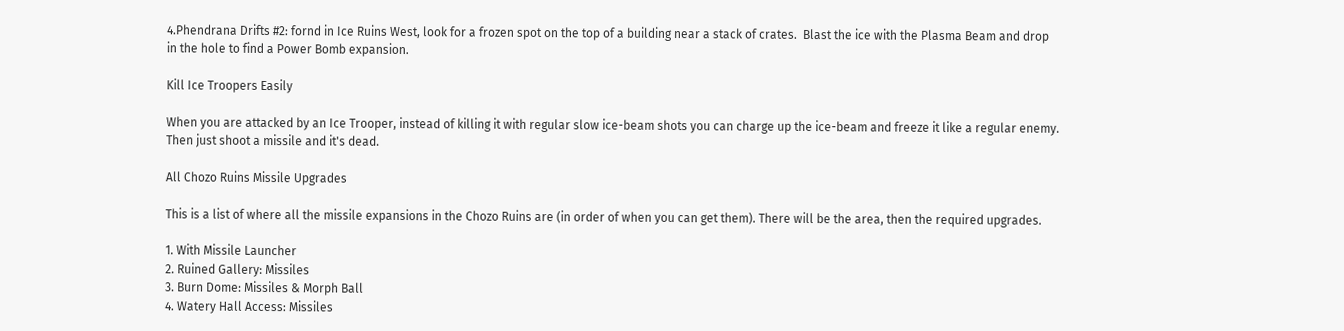4.Phendrana Drifts #2: fornd in Ice Ruins West, look for a frozen spot on the top of a building near a stack of crates.  Blast the ice with the Plasma Beam and drop in the hole to find a Power Bomb expansion.

Kill Ice Troopers Easily

When you are attacked by an Ice Trooper, instead of killing it with regular slow ice-beam shots you can charge up the ice-beam and freeze it like a regular enemy. Then just shoot a missile and it's dead.

All Chozo Ruins Missile Upgrades

This is a list of where all the missile expansions in the Chozo Ruins are (in order of when you can get them). There will be the area, then the required upgrades.

1. With Missile Launcher
2. Ruined Gallery: Missiles
3. Burn Dome: Missiles & Morph Ball
4. Watery Hall Access: Missiles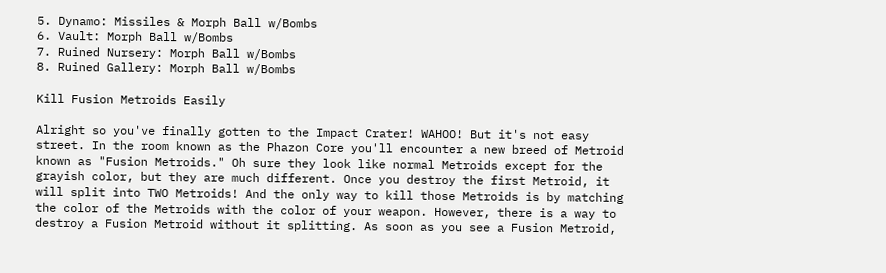5. Dynamo: Missiles & Morph Ball w/Bombs
6. Vault: Morph Ball w/Bombs
7. Ruined Nursery: Morph Ball w/Bombs
8. Ruined Gallery: Morph Ball w/Bombs

Kill Fusion Metroids Easily

Alright so you've finally gotten to the Impact Crater! WAHOO! But it's not easy street. In the room known as the Phazon Core you'll encounter a new breed of Metroid known as "Fusion Metroids." Oh sure they look like normal Metroids except for the grayish color, but they are much different. Once you destroy the first Metroid, it will split into TWO Metroids! And the only way to kill those Metroids is by matching the color of the Metroids with the color of your weapon. However, there is a way to destroy a Fusion Metroid without it splitting. As soon as you see a Fusion Metroid,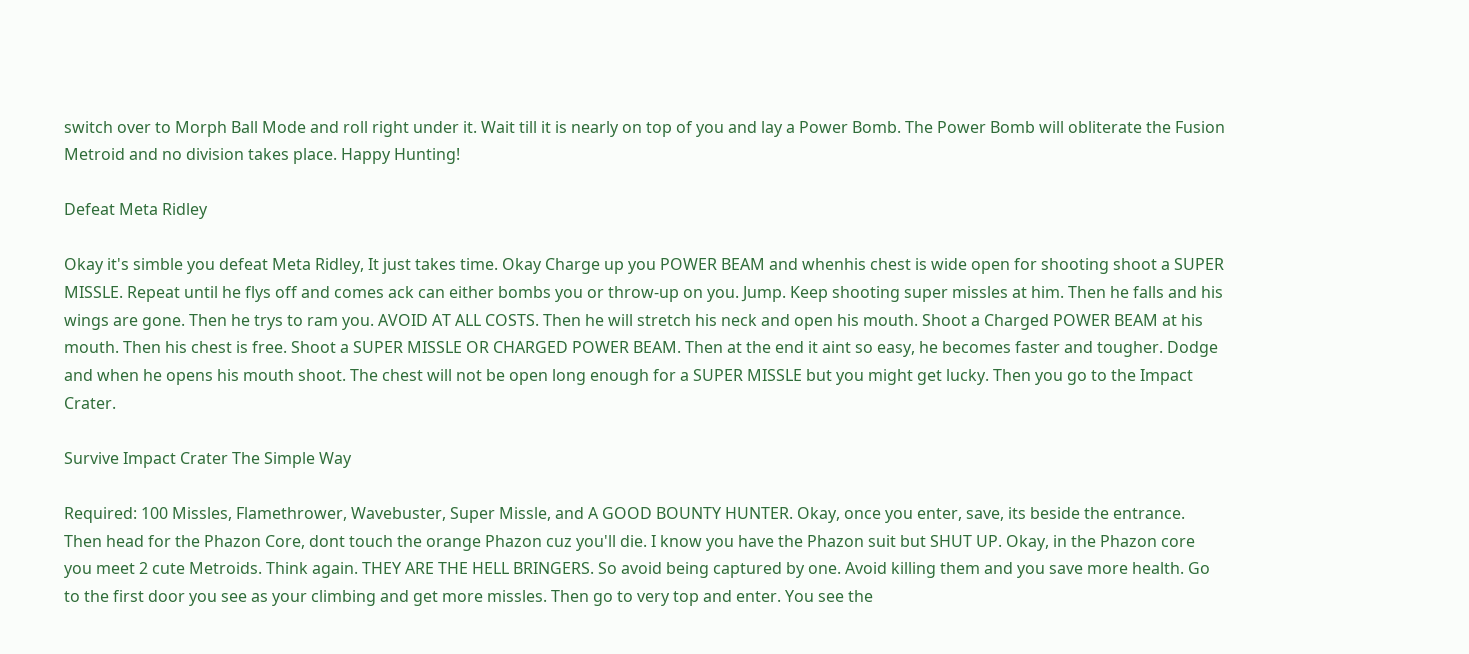switch over to Morph Ball Mode and roll right under it. Wait till it is nearly on top of you and lay a Power Bomb. The Power Bomb will obliterate the Fusion Metroid and no division takes place. Happy Hunting!

Defeat Meta Ridley

Okay it's simble you defeat Meta Ridley, It just takes time. Okay Charge up you POWER BEAM and whenhis chest is wide open for shooting shoot a SUPER MISSLE. Repeat until he flys off and comes ack can either bombs you or throw-up on you. Jump. Keep shooting super missles at him. Then he falls and his wings are gone. Then he trys to ram you. AVOID AT ALL COSTS. Then he will stretch his neck and open his mouth. Shoot a Charged POWER BEAM at his mouth. Then his chest is free. Shoot a SUPER MISSLE OR CHARGED POWER BEAM. Then at the end it aint so easy, he becomes faster and tougher. Dodge and when he opens his mouth shoot. The chest will not be open long enough for a SUPER MISSLE but you might get lucky. Then you go to the Impact Crater.

Survive Impact Crater The Simple Way

Required: 100 Missles, Flamethrower, Wavebuster, Super Missle, and A GOOD BOUNTY HUNTER. Okay, once you enter, save, its beside the entrance. Then head for the Phazon Core, dont touch the orange Phazon cuz you'll die. I know you have the Phazon suit but SHUT UP. Okay, in the Phazon core you meet 2 cute Metroids. Think again. THEY ARE THE HELL BRINGERS. So avoid being captured by one. Avoid killing them and you save more health. Go to the first door you see as your climbing and get more missles. Then go to very top and enter. You see the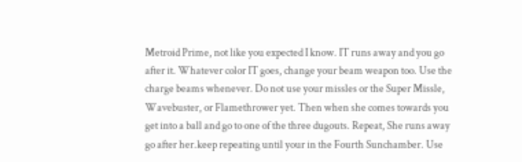Metroid Prime, not like you expected I know. IT runs away and you go after it. Whatever color IT goes, change your beam weapon too. Use the charge beams whenever. Do not use your missles or the Super Missle, Wavebuster, or Flamethrower yet. Then when she comes towards you get into a ball and go to one of the three dugouts. Repeat, She runs away go after her.keep repeating until your in the Fourth Sunchamber. Use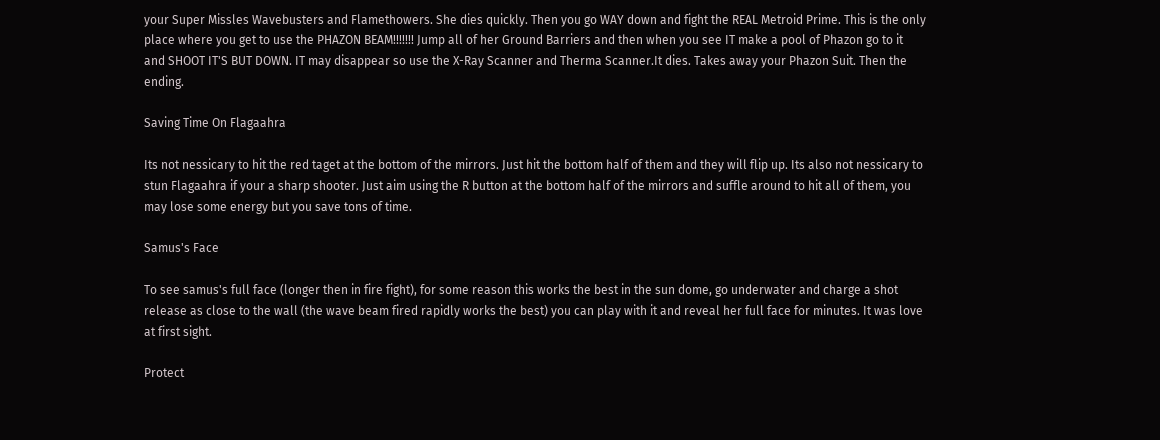your Super Missles Wavebusters and Flamethowers. She dies quickly. Then you go WAY down and fight the REAL Metroid Prime. This is the only place where you get to use the PHAZON BEAM!!!!!!! Jump all of her Ground Barriers and then when you see IT make a pool of Phazon go to it and SHOOT IT'S BUT DOWN. IT may disappear so use the X-Ray Scanner and Therma Scanner.It dies. Takes away your Phazon Suit. Then the ending.

Saving Time On Flagaahra

Its not nessicary to hit the red taget at the bottom of the mirrors. Just hit the bottom half of them and they will flip up. Its also not nessicary to stun Flagaahra if your a sharp shooter. Just aim using the R button at the bottom half of the mirrors and suffle around to hit all of them, you may lose some energy but you save tons of time.

Samus's Face

To see samus's full face (longer then in fire fight), for some reason this works the best in the sun dome, go underwater and charge a shot release as close to the wall (the wave beam fired rapidly works the best) you can play with it and reveal her full face for minutes. It was love at first sight.

Protect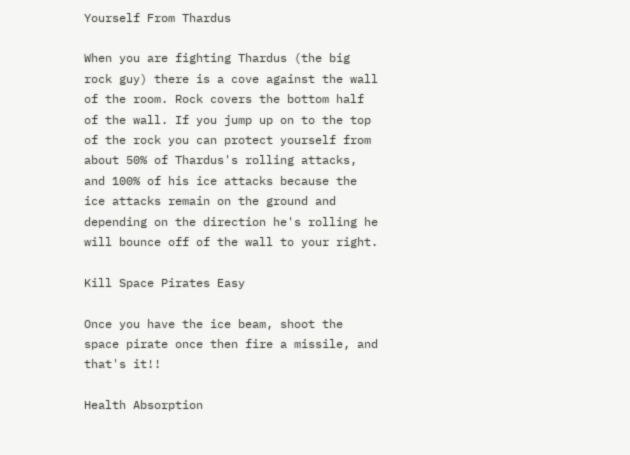Yourself From Thardus

When you are fighting Thardus (the big rock guy) there is a cove against the wall of the room. Rock covers the bottom half of the wall. If you jump up on to the top of the rock you can protect yourself from about 50% of Thardus's rolling attacks, and 100% of his ice attacks because the ice attacks remain on the ground and depending on the direction he's rolling he will bounce off of the wall to your right.

Kill Space Pirates Easy

Once you have the ice beam, shoot the space pirate once then fire a missile, and that's it!!

Health Absorption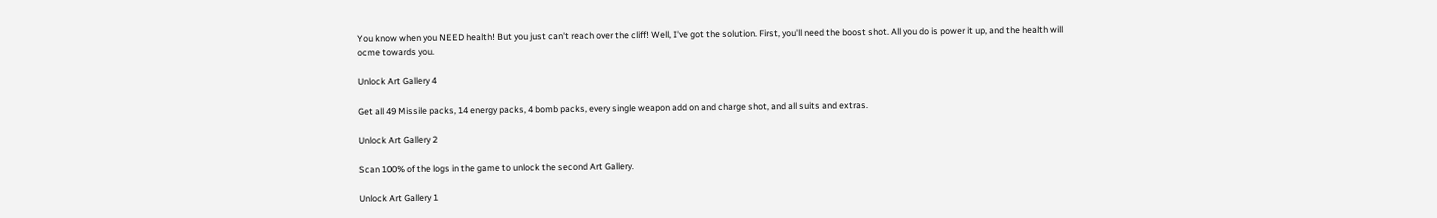You know when you NEED health! But you just can't reach over the cliff! Well, I've got the solution. First, you'll need the boost shot. All you do is power it up, and the health will ocme towards you.

Unlock Art Gallery 4

Get all 49 Missile packs, 14 energy packs, 4 bomb packs, every single weapon add on and charge shot, and all suits and extras.

Unlock Art Gallery 2

Scan 100% of the logs in the game to unlock the second Art Gallery.

Unlock Art Gallery 1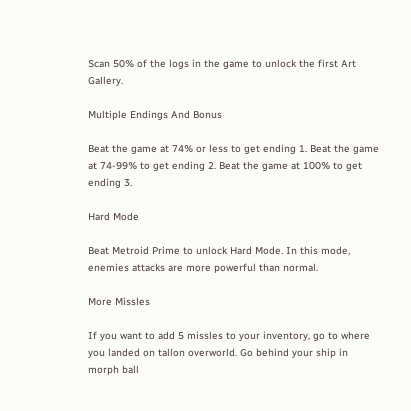Scan 50% of the logs in the game to unlock the first Art Gallery.

Multiple Endings And Bonus

Beat the game at 74% or less to get ending 1. Beat the game at 74-99% to get ending 2. Beat the game at 100% to get ending 3.

Hard Mode

Beat Metroid Prime to unlock Hard Mode. In this mode, enemies attacks are more powerful than normal.

More Missles

If you want to add 5 missles to your inventory, go to where you landed on tallon overworld. Go behind your ship in morph ball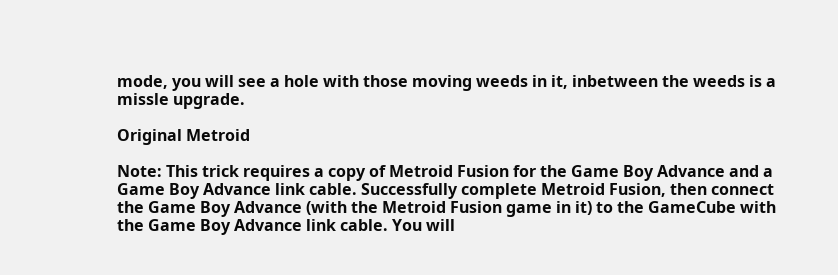mode, you will see a hole with those moving weeds in it, inbetween the weeds is a missle upgrade.

Original Metroid

Note: This trick requires a copy of Metroid Fusion for the Game Boy Advance and a Game Boy Advance link cable. Successfully complete Metroid Fusion, then connect the Game Boy Advance (with the Metroid Fusion game in it) to the GameCube with the Game Boy Advance link cable. You will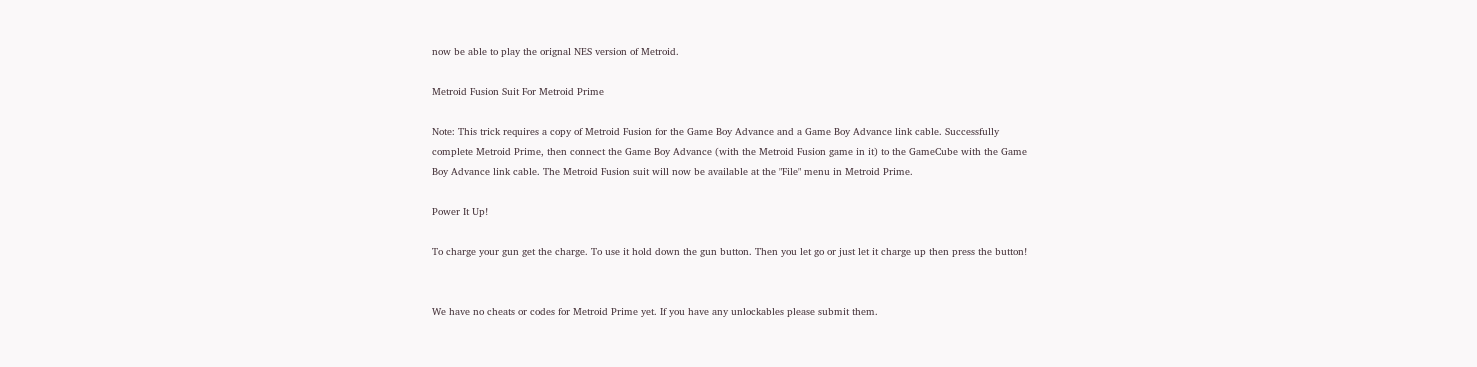now be able to play the orignal NES version of Metroid.

Metroid Fusion Suit For Metroid Prime

Note: This trick requires a copy of Metroid Fusion for the Game Boy Advance and a Game Boy Advance link cable. Successfully complete Metroid Prime, then connect the Game Boy Advance (with the Metroid Fusion game in it) to the GameCube with the Game Boy Advance link cable. The Metroid Fusion suit will now be available at the "File" menu in Metroid Prime.

Power It Up!

To charge your gun get the charge. To use it hold down the gun button. Then you let go or just let it charge up then press the button!


We have no cheats or codes for Metroid Prime yet. If you have any unlockables please submit them.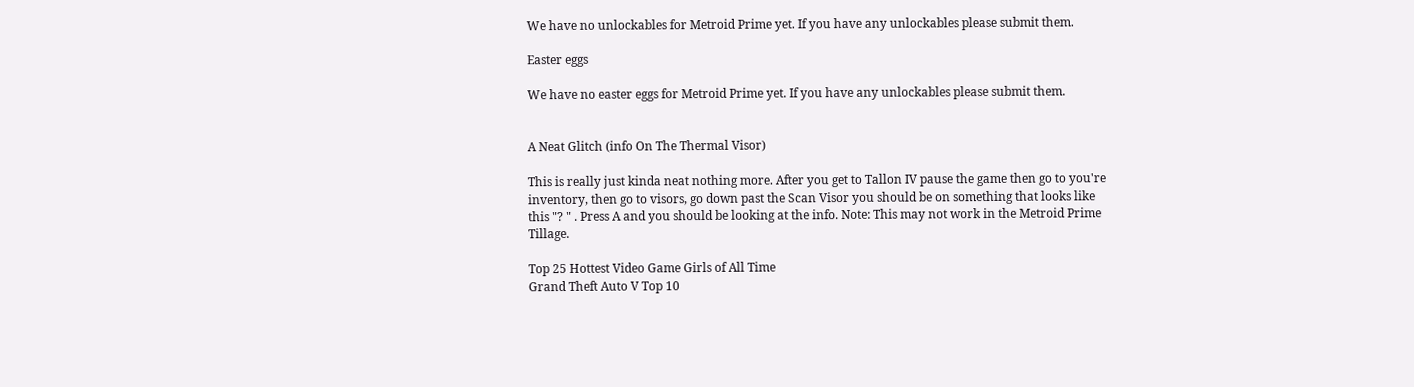We have no unlockables for Metroid Prime yet. If you have any unlockables please submit them.

Easter eggs

We have no easter eggs for Metroid Prime yet. If you have any unlockables please submit them.


A Neat Glitch (info On The Thermal Visor)

This is really just kinda neat nothing more. After you get to Tallon IV pause the game then go to you're inventory, then go to visors, go down past the Scan Visor you should be on something that looks like this "? " . Press A and you should be looking at the info. Note: This may not work in the Metroid Prime Tillage.

Top 25 Hottest Video Game Girls of All Time
Grand Theft Auto V Top 10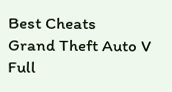Best Cheats
Grand Theft Auto V Full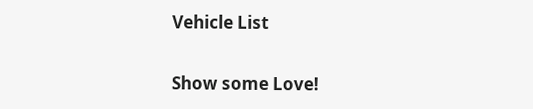Vehicle List

Show some Love!